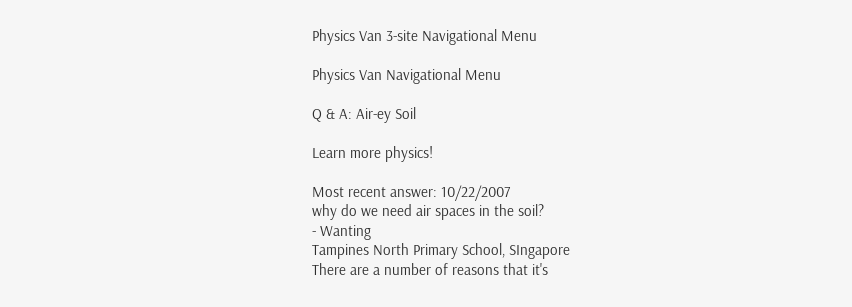Physics Van 3-site Navigational Menu

Physics Van Navigational Menu

Q & A: Air-ey Soil

Learn more physics!

Most recent answer: 10/22/2007
why do we need air spaces in the soil?
- Wanting
Tampines North Primary School, SIngapore
There are a number of reasons that it's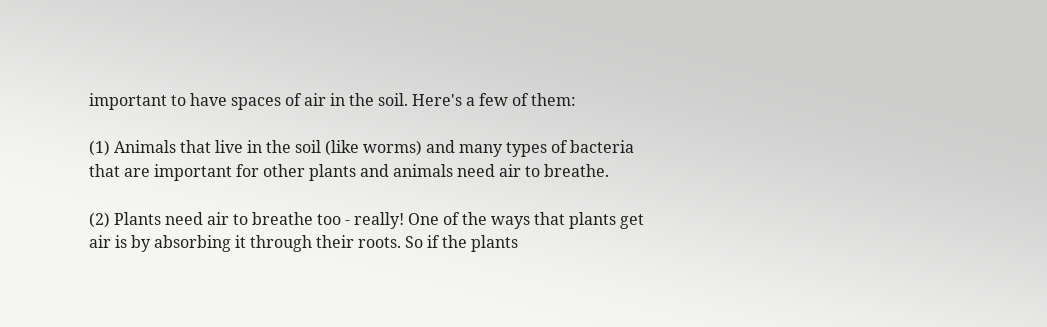important to have spaces of air in the soil. Here's a few of them:

(1) Animals that live in the soil (like worms) and many types of bacteria that are important for other plants and animals need air to breathe.

(2) Plants need air to breathe too - really! One of the ways that plants get air is by absorbing it through their roots. So if the plants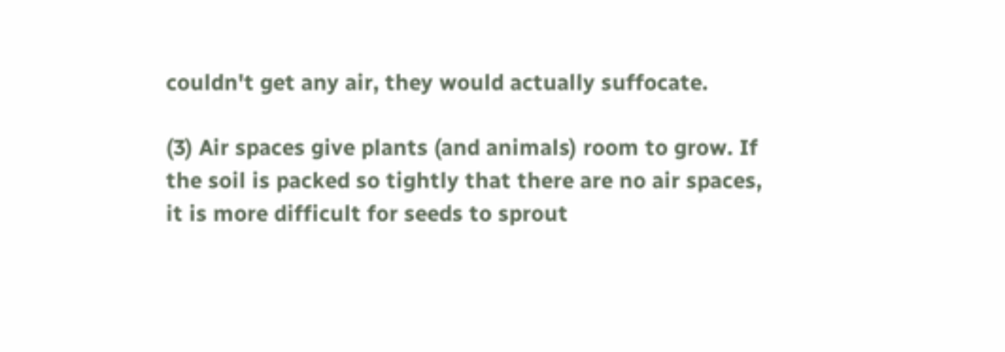couldn't get any air, they would actually suffocate.

(3) Air spaces give plants (and animals) room to grow. If the soil is packed so tightly that there are no air spaces, it is more difficult for seeds to sprout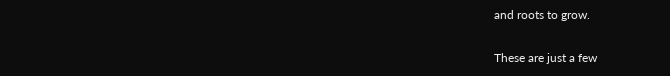and roots to grow.

These are just a few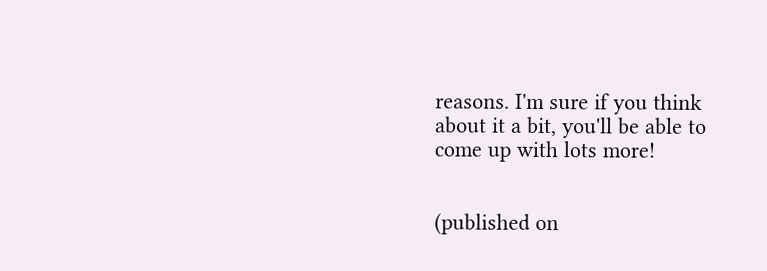reasons. I'm sure if you think about it a bit, you'll be able to come up with lots more!


(published on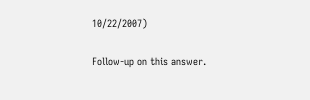10/22/2007)

Follow-up on this answer.